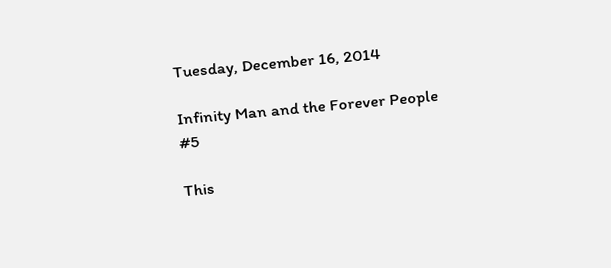Tuesday, December 16, 2014

Infinity Man and the Forever People #5

This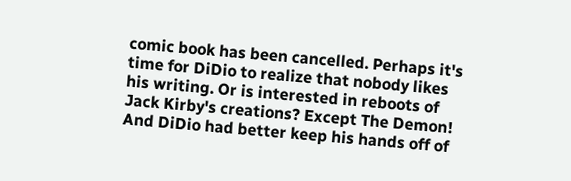comic book has been cancelled. Perhaps it's time for DiDio to realize that nobody likes his writing. Or is interested in reboots of Jack Kirby's creations? Except The Demon! And DiDio had better keep his hands off of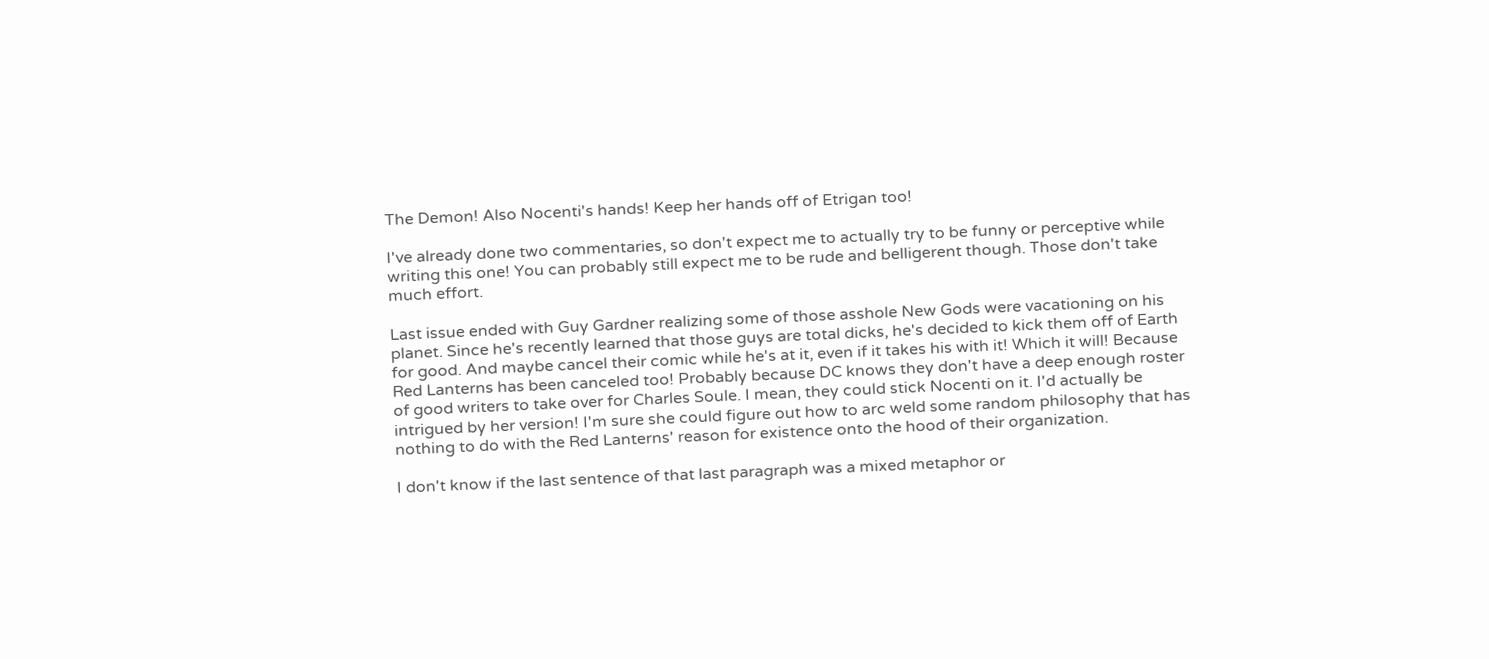The Demon! Also Nocenti's hands! Keep her hands off of Etrigan too!

I've already done two commentaries, so don't expect me to actually try to be funny or perceptive while writing this one! You can probably still expect me to be rude and belligerent though. Those don't take much effort.

Last issue ended with Guy Gardner realizing some of those asshole New Gods were vacationing on his planet. Since he's recently learned that those guys are total dicks, he's decided to kick them off of Earth for good. And maybe cancel their comic while he's at it, even if it takes his with it! Which it will! Because Red Lanterns has been canceled too! Probably because DC knows they don't have a deep enough roster of good writers to take over for Charles Soule. I mean, they could stick Nocenti on it. I'd actually be intrigued by her version! I'm sure she could figure out how to arc weld some random philosophy that has nothing to do with the Red Lanterns' reason for existence onto the hood of their organization.

I don't know if the last sentence of that last paragraph was a mixed metaphor or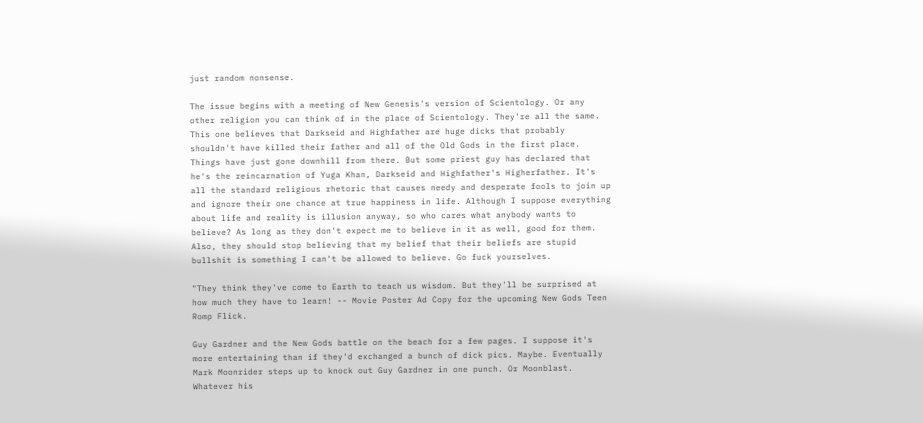just random nonsense.

The issue begins with a meeting of New Genesis's version of Scientology. Or any other religion you can think of in the place of Scientology. They're all the same. This one believes that Darkseid and Highfather are huge dicks that probably shouldn't have killed their father and all of the Old Gods in the first place. Things have just gone downhill from there. But some priest guy has declared that he's the reincarnation of Yuga Khan, Darkseid and Highfather's Higherfather. It's all the standard religious rhetoric that causes needy and desperate fools to join up and ignore their one chance at true happiness in life. Although I suppose everything about life and reality is illusion anyway, so who cares what anybody wants to believe? As long as they don't expect me to believe in it as well, good for them. Also, they should stop believing that my belief that their beliefs are stupid bullshit is something I can't be allowed to believe. Go fuck yourselves.

"They think they've come to Earth to teach us wisdom. But they'll be surprised at how much they have to learn! -- Movie Poster Ad Copy for the upcoming New Gods Teen Romp Flick.

Guy Gardner and the New Gods battle on the beach for a few pages. I suppose it's more entertaining than if they'd exchanged a bunch of dick pics. Maybe. Eventually Mark Moonrider steps up to knock out Guy Gardner in one punch. Or Moonblast. Whatever his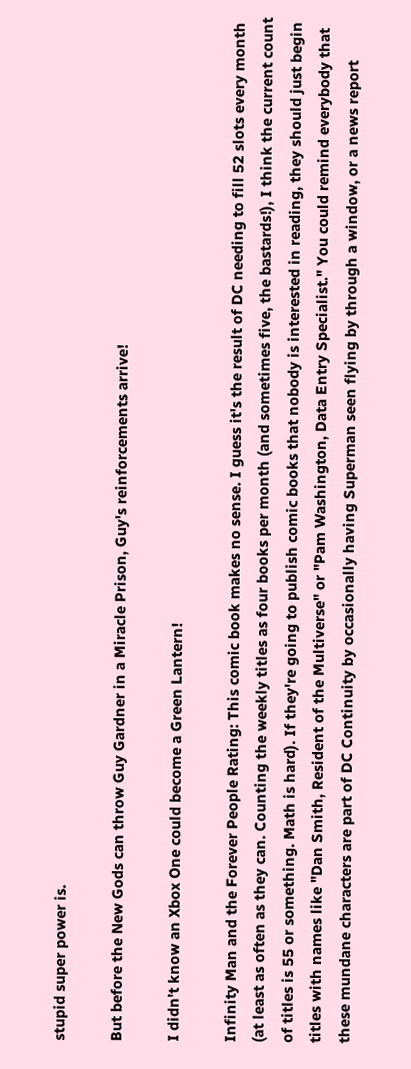stupid super power is.

But before the New Gods can throw Guy Gardner in a Miracle Prison, Guy's reinforcements arrive!

I didn't know an Xbox One could become a Green Lantern!

Infinity Man and the Forever People Rating: This comic book makes no sense. I guess it's the result of DC needing to fill 52 slots every month (at least as often as they can. Counting the weekly titles as four books per month (and sometimes five, the bastards!), I think the current count of titles is 55 or something. Math is hard). If they're going to publish comic books that nobody is interested in reading, they should just begin titles with names like "Dan Smith, Resident of the Multiverse" or "Pam Washington, Data Entry Specialist." You could remind everybody that these mundane characters are part of DC Continuity by occasionally having Superman seen flying by through a window, or a news report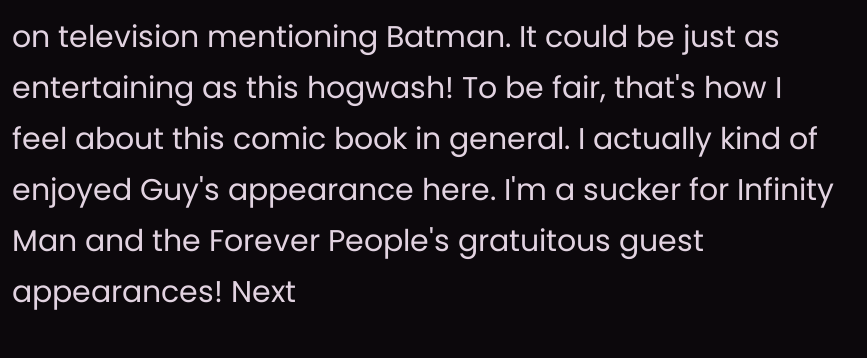on television mentioning Batman. It could be just as entertaining as this hogwash! To be fair, that's how I feel about this comic book in general. I actually kind of enjoyed Guy's appearance here. I'm a sucker for Infinity Man and the Forever People's gratuitous guest appearances! Next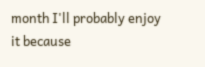month I'll probably enjoy it because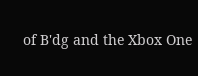of B'dg and the Xbox One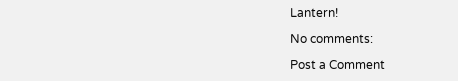Lantern!

No comments:

Post a Comment